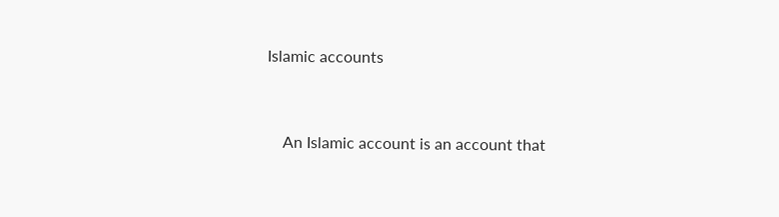Islamic accounts


    An Islamic account is an account that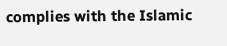complies with the Islamic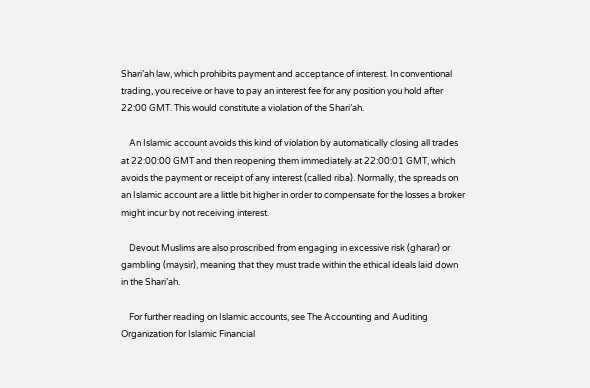Shari’ah law, which prohibits payment and acceptance of interest. In conventional trading, you receive or have to pay an interest fee for any position you hold after 22:00 GMT. This would constitute a violation of the Shari’ah.

    An Islamic account avoids this kind of violation by automatically closing all trades at 22:00:00 GMT and then reopening them immediately at 22:00:01 GMT, which avoids the payment or receipt of any interest (called riba). Normally, the spreads on an Islamic account are a little bit higher in order to compensate for the losses a broker might incur by not receiving interest.

    Devout Muslims are also proscribed from engaging in excessive risk (gharar) or gambling (maysir), meaning that they must trade within the ethical ideals laid down in the Shari’ah.

    For further reading on Islamic accounts, see The Accounting and Auditing Organization for Islamic Financial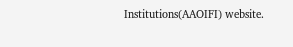Institutions(AAOIFI) website.